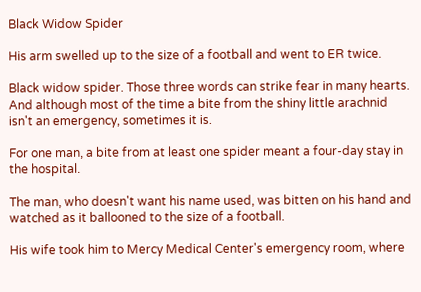Black Widow Spider

His arm swelled up to the size of a football and went to ER twice.

Black widow spider. Those three words can strike fear in many hearts. And although most of the time a bite from the shiny little arachnid isn't an emergency, sometimes it is.

For one man, a bite from at least one spider meant a four-day stay in the hospital.

The man, who doesn't want his name used, was bitten on his hand and watched as it ballooned to the size of a football.

His wife took him to Mercy Medical Center's emergency room, where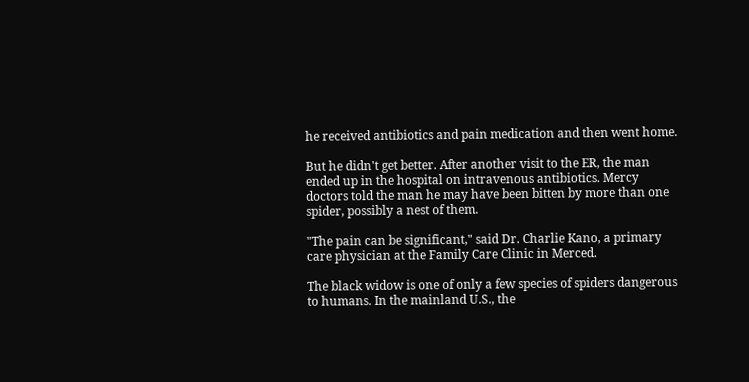he received antibiotics and pain medication and then went home.

But he didn't get better. After another visit to the ER, the man ended up in the hospital on intravenous antibiotics. Mercy doctors told the man he may have been bitten by more than one spider, possibly a nest of them.

"The pain can be significant," said Dr. Charlie Kano, a primary care physician at the Family Care Clinic in Merced.

The black widow is one of only a few species of spiders dangerous to humans. In the mainland U.S., the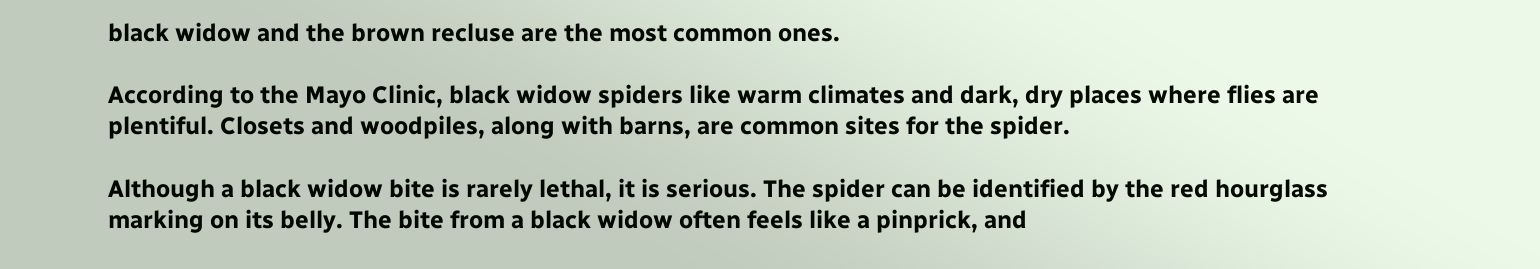black widow and the brown recluse are the most common ones.

According to the Mayo Clinic, black widow spiders like warm climates and dark, dry places where flies are plentiful. Closets and woodpiles, along with barns, are common sites for the spider.

Although a black widow bite is rarely lethal, it is serious. The spider can be identified by the red hourglass marking on its belly. The bite from a black widow often feels like a pinprick, and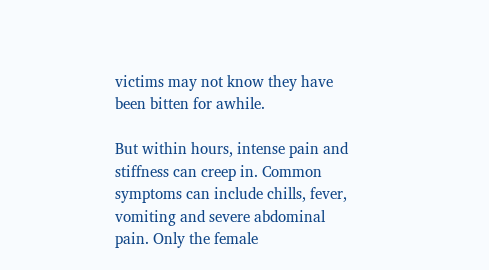victims may not know they have been bitten for awhile.

But within hours, intense pain and stiffness can creep in. Common symptoms can include chills, fever, vomiting and severe abdominal pain. Only the female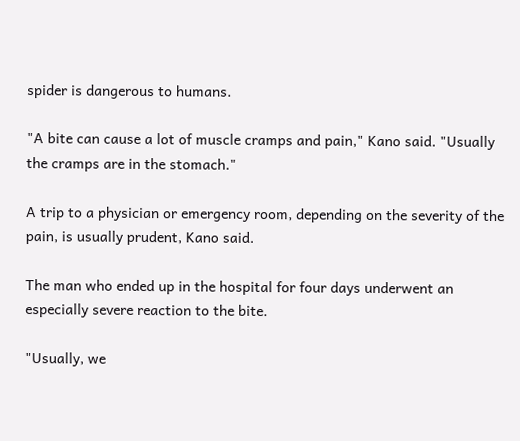spider is dangerous to humans.

"A bite can cause a lot of muscle cramps and pain," Kano said. "Usually the cramps are in the stomach."

A trip to a physician or emergency room, depending on the severity of the pain, is usually prudent, Kano said.

The man who ended up in the hospital for four days underwent an especially severe reaction to the bite.

"Usually, we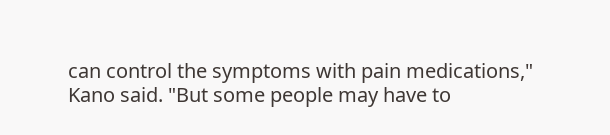can control the symptoms with pain medications," Kano said. "But some people may have to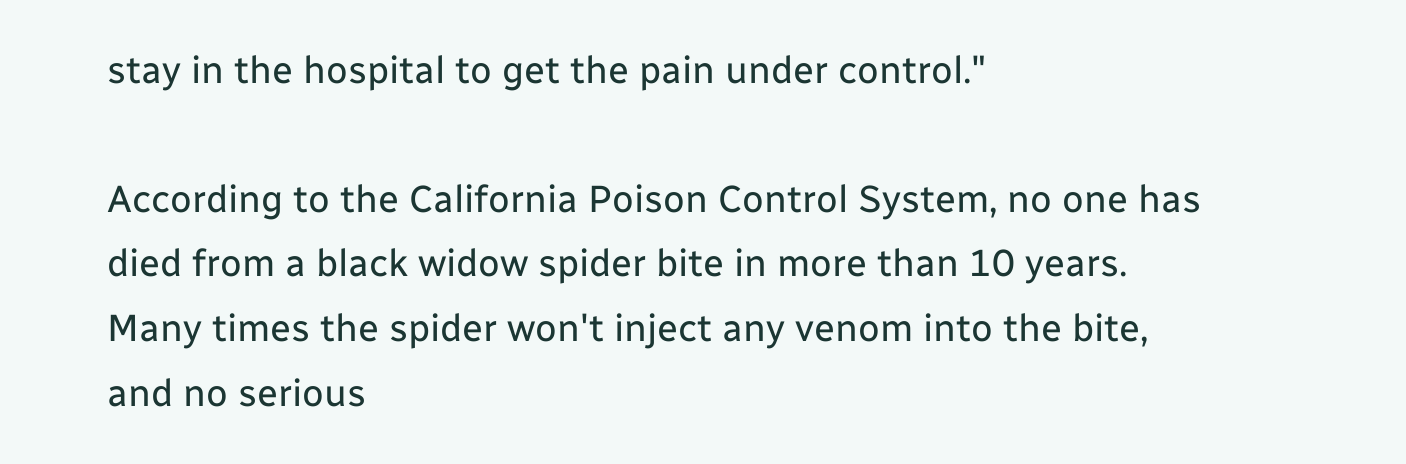stay in the hospital to get the pain under control."

According to the California Poison Control System, no one has died from a black widow spider bite in more than 10 years. Many times the spider won't inject any venom into the bite, and no serious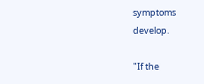symptoms develop.

"If the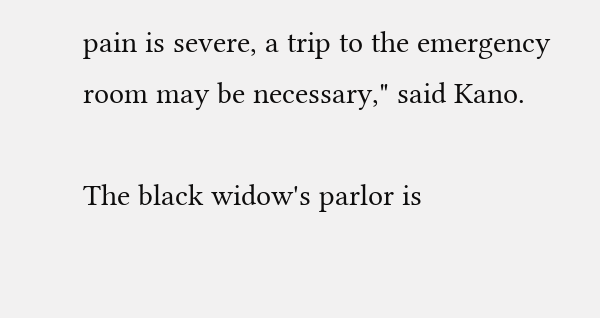pain is severe, a trip to the emergency room may be necessary," said Kano.

The black widow's parlor is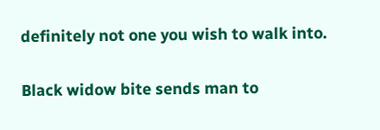definitely not one you wish to walk into.

Black widow bite sends man to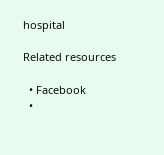hospital

Related resources

  • Facebook
  •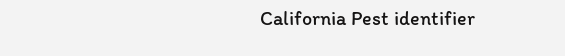California Pest identifier